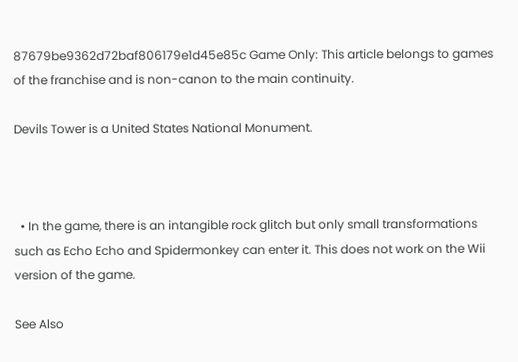87679be9362d72baf806179e1d45e85c Game Only: This article belongs to games of the franchise and is non-canon to the main continuity.

Devils Tower is a United States National Monument.



  • In the game, there is an intangible rock glitch but only small transformations such as Echo Echo and Spidermonkey can enter it. This does not work on the Wii version of the game.

See Also